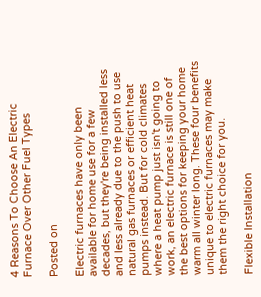4 Reasons To Choose An Electric Furnace Over Other Fuel Types

Posted on

Electric furnaces have only been available for home use for a few decades, but they're being installed less and less already due to the push to use natural gas furnaces or efficient heat pumps instead. But for cold climates where a heat pump just isn't going to work, an electric furnace is still one of the best options for keeping your home warm all winter long. These four benefits unique to electric furnaces may make them the right choice for you.

Flexible Installation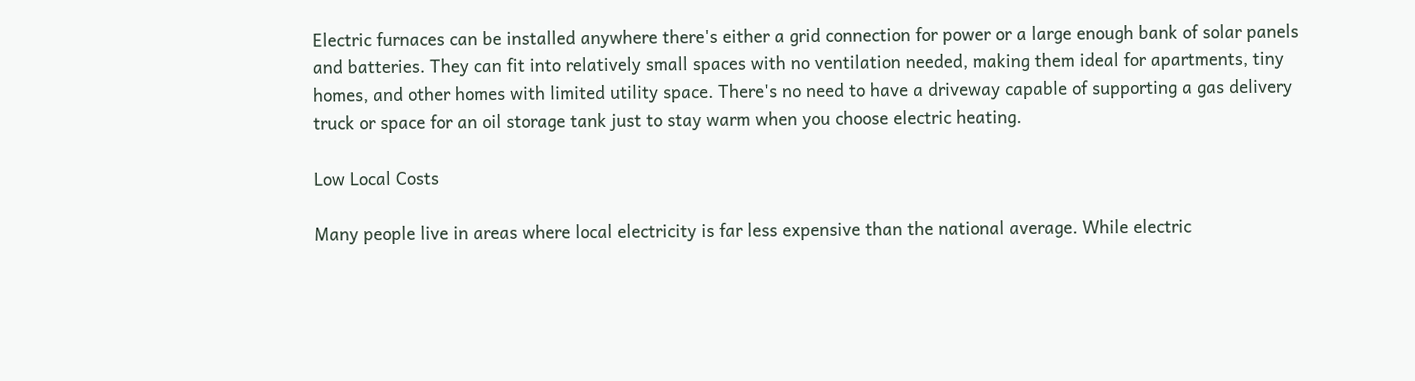Electric furnaces can be installed anywhere there's either a grid connection for power or a large enough bank of solar panels and batteries. They can fit into relatively small spaces with no ventilation needed, making them ideal for apartments, tiny homes, and other homes with limited utility space. There's no need to have a driveway capable of supporting a gas delivery truck or space for an oil storage tank just to stay warm when you choose electric heating.

Low Local Costs

Many people live in areas where local electricity is far less expensive than the national average. While electric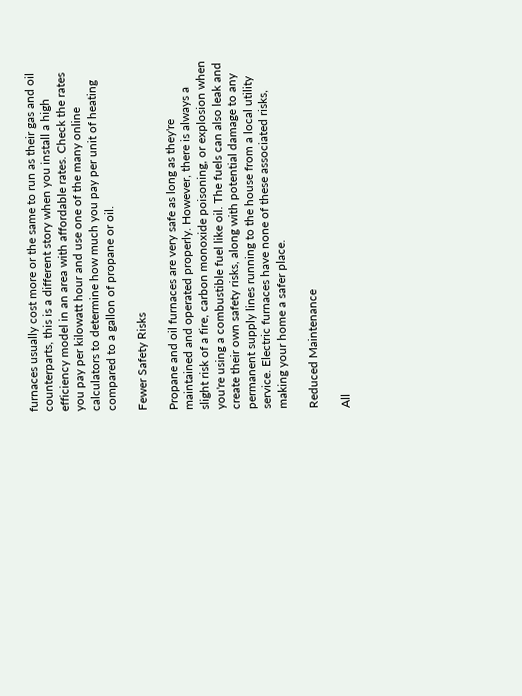furnaces usually cost more or the same to run as their gas and oil counterparts, this is a different story when you install a high efficiency model in an area with affordable rates. Check the rates you pay per kilowatt hour and use one of the many online calculators to determine how much you pay per unit of heating compared to a gallon of propane or oil.

Fewer Safety Risks

Propane and oil furnaces are very safe as long as they're maintained and operated properly. However, there is always a slight risk of a fire, carbon monoxide poisoning, or explosion when you're using a combustible fuel like oil. The fuels can also leak and create their own safety risks, along with potential damage to any permanent supply lines running to the house from a local utility service. Electric furnaces have none of these associated risks, making your home a safer place.

Reduced Maintenance

All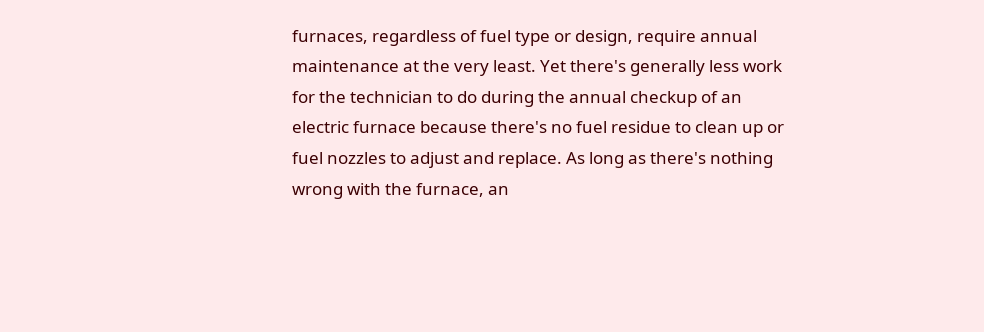furnaces, regardless of fuel type or design, require annual maintenance at the very least. Yet there's generally less work for the technician to do during the annual checkup of an electric furnace because there's no fuel residue to clean up or fuel nozzles to adjust and replace. As long as there's nothing wrong with the furnace, an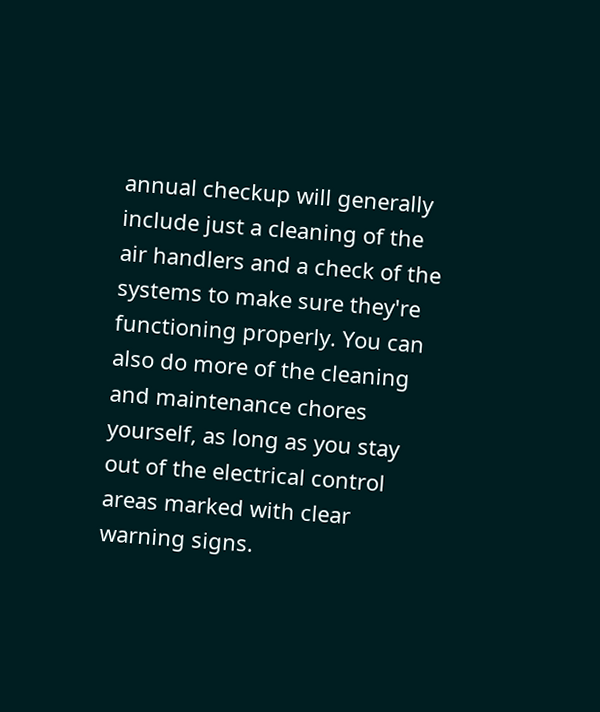annual checkup will generally include just a cleaning of the air handlers and a check of the systems to make sure they're functioning properly. You can also do more of the cleaning and maintenance chores yourself, as long as you stay out of the electrical control areas marked with clear warning signs.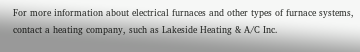For more information about electrical furnaces and other types of furnace systems, contact a heating company, such as Lakeside Heating & A/C Inc.